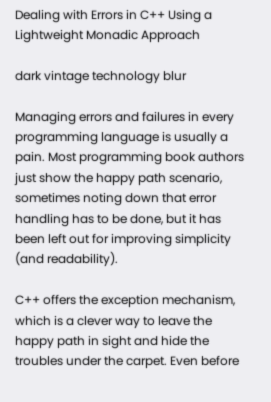Dealing with Errors in C++ Using a Lightweight Monadic Approach

dark vintage technology blur

Managing errors and failures in every programming language is usually a pain. Most programming book authors just show the happy path scenario, sometimes noting down that error handling has to be done, but it has been left out for improving simplicity (and readability).

C++ offers the exception mechanism, which is a clever way to leave the happy path in sight and hide the troubles under the carpet. Even before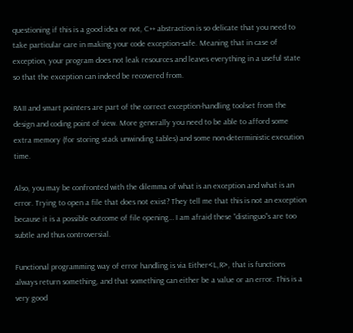questioning if this is a good idea or not, C++ abstraction is so delicate that you need to take particular care in making your code exception-safe. Meaning that in case of exception, your program does not leak resources and leaves everything in a useful state so that the exception can indeed be recovered from.

RAII and smart pointers are part of the correct exception-handling toolset from the design and coding point of view. More generally you need to be able to afford some extra memory (for storing stack unwinding tables) and some non-deterministic execution time.

Also, you may be confronted with the dilemma of what is an exception and what is an error. Trying to open a file that does not exist? They tell me that this is not an exception because it is a possible outcome of file opening… I am afraid these “distinguo”s are too subtle and thus controversial.

Functional programming way of error handling is via Either<L,R>, that is functions always return something, and that something can either be a value or an error. This is a very good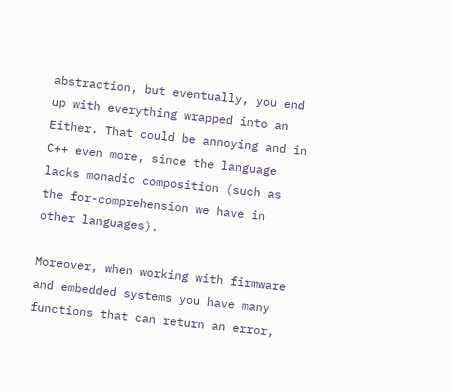abstraction, but eventually, you end up with everything wrapped into an Either. That could be annoying and in C++ even more, since the language lacks monadic composition (such as the for-comprehension we have in other languages).

Moreover, when working with firmware and embedded systems you have many functions that can return an error,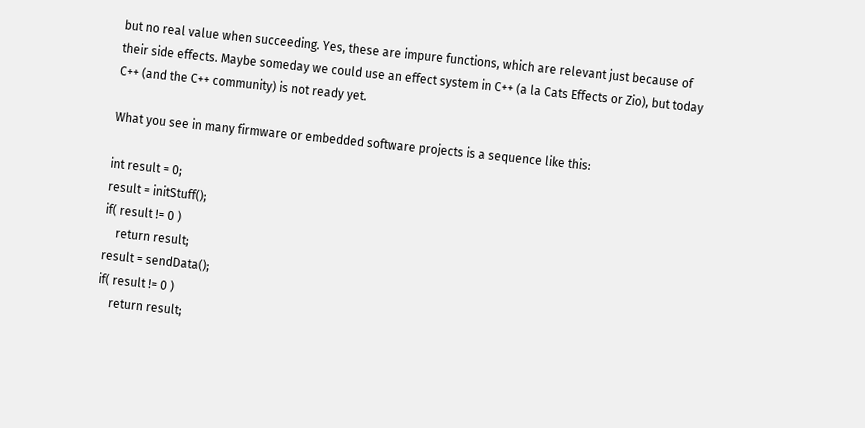but no real value when succeeding. Yes, these are impure functions, which are relevant just because of their side effects. Maybe someday we could use an effect system in C++ (a la Cats Effects or Zio), but today C++ (and the C++ community) is not ready yet.

What you see in many firmware or embedded software projects is a sequence like this:

int result = 0;
result = initStuff();
if( result != 0 )
    return result;
result = sendData();
if( result != 0 )
    return result;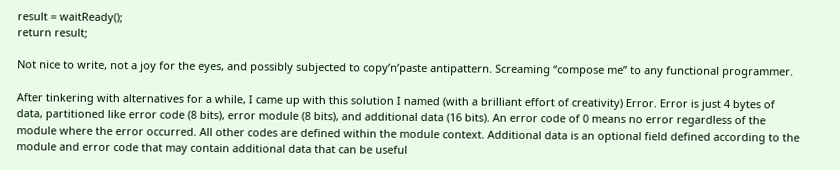result = waitReady();
return result;

Not nice to write, not a joy for the eyes, and possibly subjected to copy’n’paste antipattern. Screaming “compose me” to any functional programmer.

After tinkering with alternatives for a while, I came up with this solution I named (with a brilliant effort of creativity) Error. Error is just 4 bytes of data, partitioned like error code (8 bits), error module (8 bits), and additional data (16 bits). An error code of 0 means no error regardless of the module where the error occurred. All other codes are defined within the module context. Additional data is an optional field defined according to the module and error code that may contain additional data that can be useful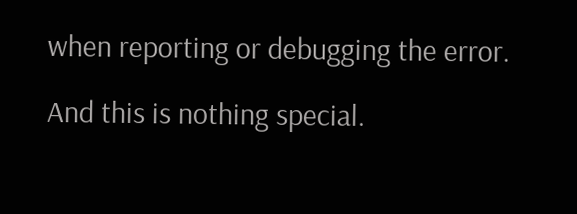when reporting or debugging the error.

And this is nothing special.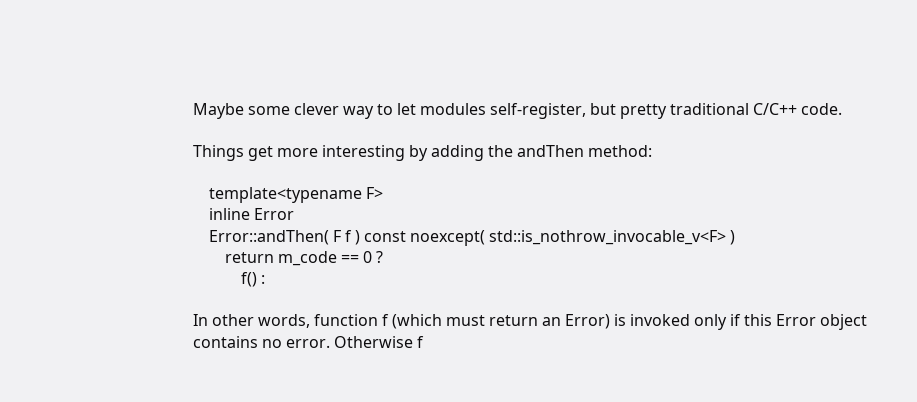Maybe some clever way to let modules self-register, but pretty traditional C/C++ code.

Things get more interesting by adding the andThen method:

    template<typename F>
    inline Error
    Error::andThen( F f ) const noexcept( std::is_nothrow_invocable_v<F> )
        return m_code == 0 ?
            f() :

In other words, function f (which must return an Error) is invoked only if this Error object contains no error. Otherwise f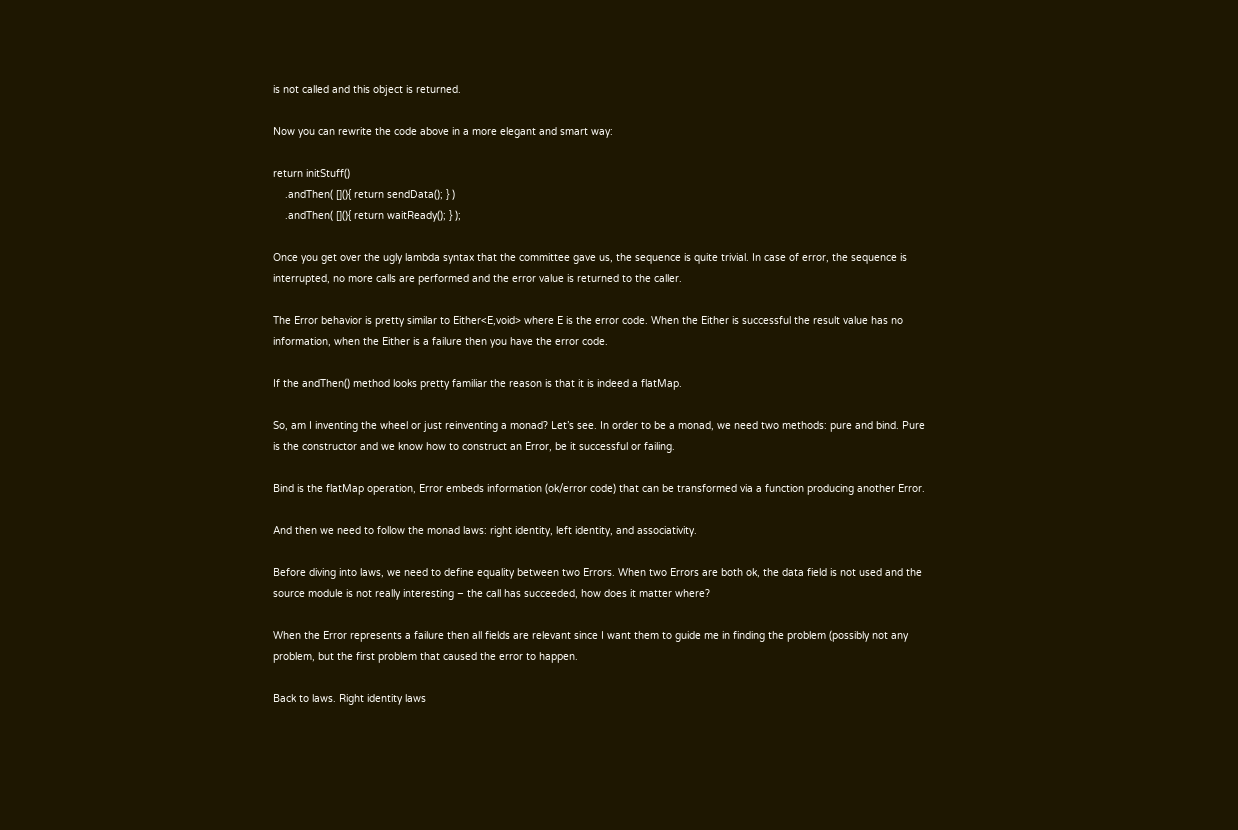is not called and this object is returned.

Now you can rewrite the code above in a more elegant and smart way:

return initStuff()
    .andThen( [](){ return sendData(); } )
    .andThen( [](){ return waitReady(); } );

Once you get over the ugly lambda syntax that the committee gave us, the sequence is quite trivial. In case of error, the sequence is interrupted, no more calls are performed and the error value is returned to the caller.

The Error behavior is pretty similar to Either<E,void> where E is the error code. When the Either is successful the result value has no information, when the Either is a failure then you have the error code.

If the andThen() method looks pretty familiar the reason is that it is indeed a flatMap.

So, am I inventing the wheel or just reinventing a monad? Let’s see. In order to be a monad, we need two methods: pure and bind. Pure is the constructor and we know how to construct an Error, be it successful or failing.

Bind is the flatMap operation, Error embeds information (ok/error code) that can be transformed via a function producing another Error.

And then we need to follow the monad laws: right identity, left identity, and associativity.

Before diving into laws, we need to define equality between two Errors. When two Errors are both ok, the data field is not used and the source module is not really interesting – the call has succeeded, how does it matter where?

When the Error represents a failure then all fields are relevant since I want them to guide me in finding the problem (possibly not any problem, but the first problem that caused the error to happen.

Back to laws. Right identity laws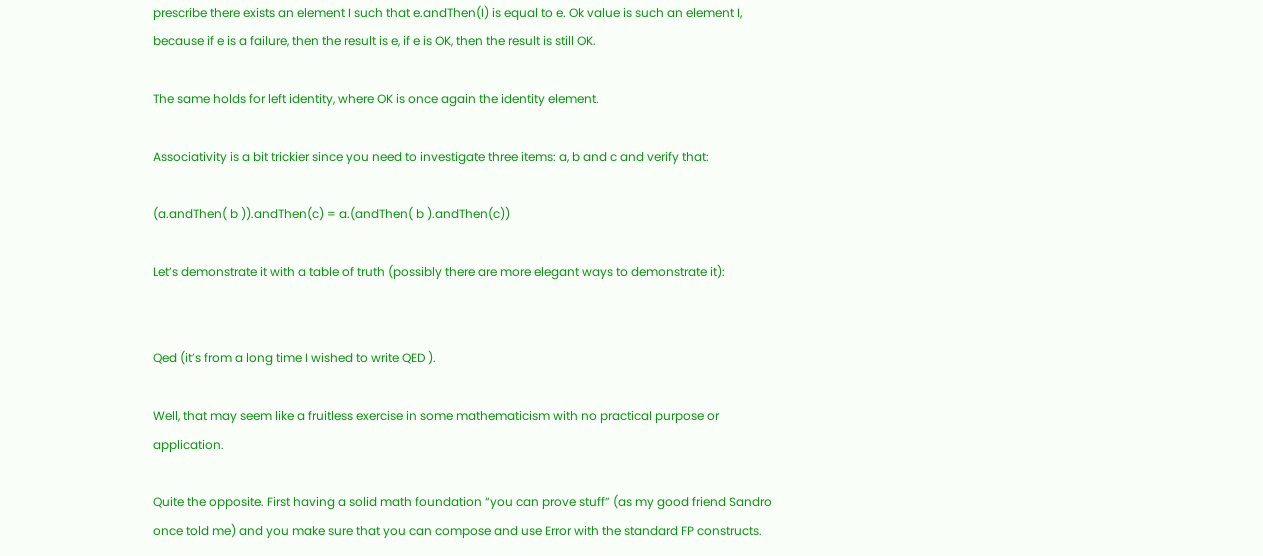prescribe there exists an element I such that e.andThen(I) is equal to e. Ok value is such an element I, because if e is a failure, then the result is e, if e is OK, then the result is still OK.

The same holds for left identity, where OK is once again the identity element.

Associativity is a bit trickier since you need to investigate three items: a, b and c and verify that:

(a.andThen( b )).andThen(c) = a.(andThen( b ).andThen(c))

Let’s demonstrate it with a table of truth (possibly there are more elegant ways to demonstrate it):


Qed (it’s from a long time I wished to write QED ).

Well, that may seem like a fruitless exercise in some mathematicism with no practical purpose or application.

Quite the opposite. First having a solid math foundation “you can prove stuff” (as my good friend Sandro once told me) and you make sure that you can compose and use Error with the standard FP constructs.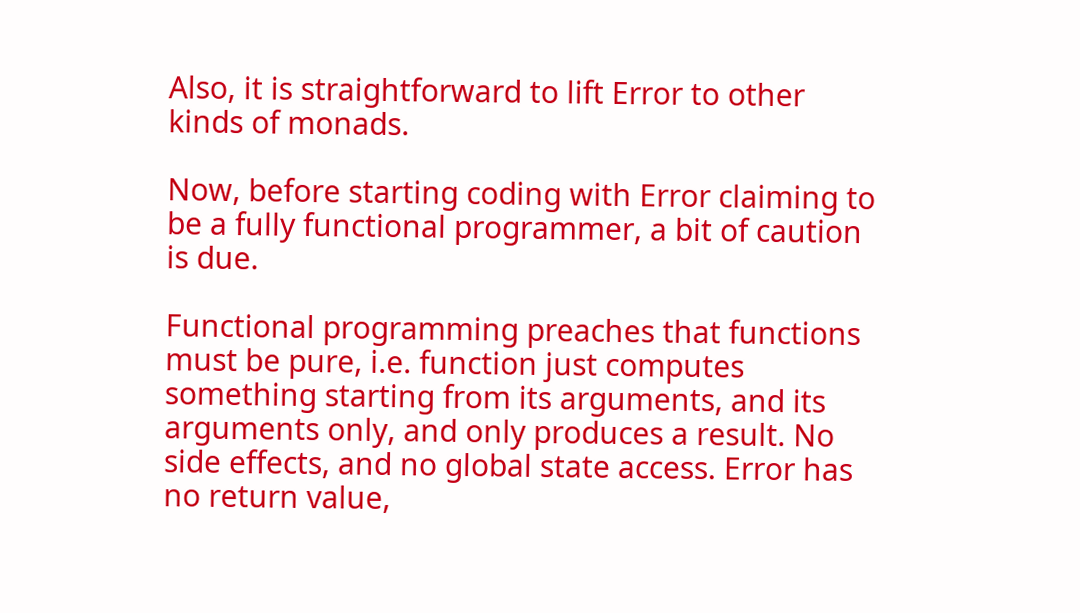Also, it is straightforward to lift Error to other kinds of monads.

Now, before starting coding with Error claiming to be a fully functional programmer, a bit of caution is due.

Functional programming preaches that functions must be pure, i.e. function just computes something starting from its arguments, and its arguments only, and only produces a result. No side effects, and no global state access. Error has no return value,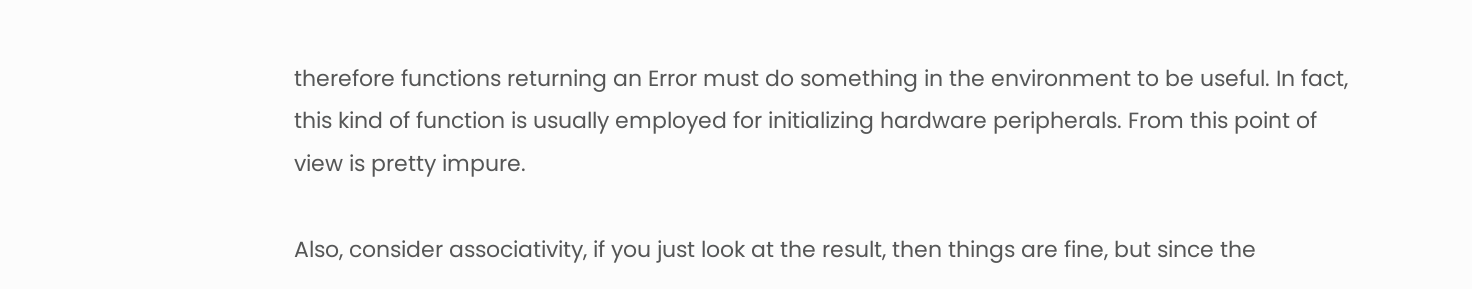therefore functions returning an Error must do something in the environment to be useful. In fact, this kind of function is usually employed for initializing hardware peripherals. From this point of view is pretty impure.

Also, consider associativity, if you just look at the result, then things are fine, but since the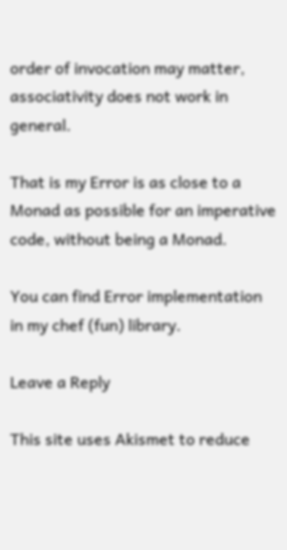order of invocation may matter, associativity does not work in general.

That is my Error is as close to a Monad as possible for an imperative code, without being a Monad.

You can find Error implementation in my chef (fun) library.

Leave a Reply

This site uses Akismet to reduce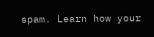spam. Learn how your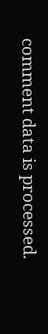comment data is processed.